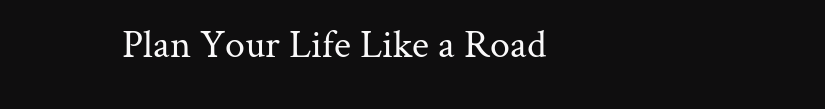Plan Your Life Like a Road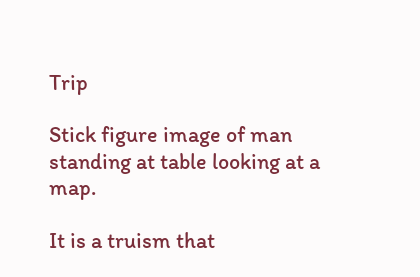Trip

Stick figure image of man standing at table looking at a map.

It is a truism that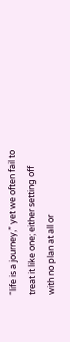“life is a journey,” yet we often fail to treat it like one; either setting off with no plan at all or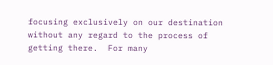focusing exclusively on our destination without any regard to the process of getting there.  For many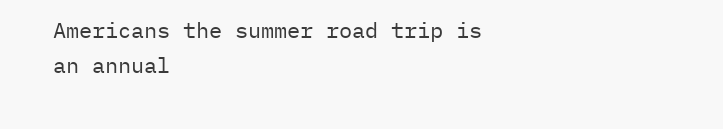Americans the summer road trip is an annual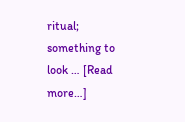ritual; something to look … [Read more…]